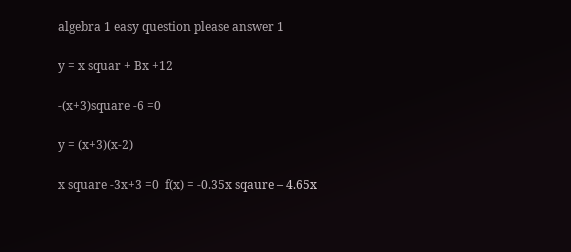algebra 1 easy question please answer 1

y = x squar + Bx +12

-(x+3)square -6 =0

y = (x+3)(x-2)

x square -3x+3 =0  f(x) = -0.35x sqaure – 4.65x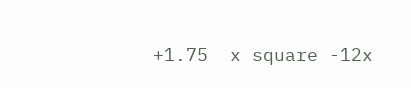+1.75  x square -12x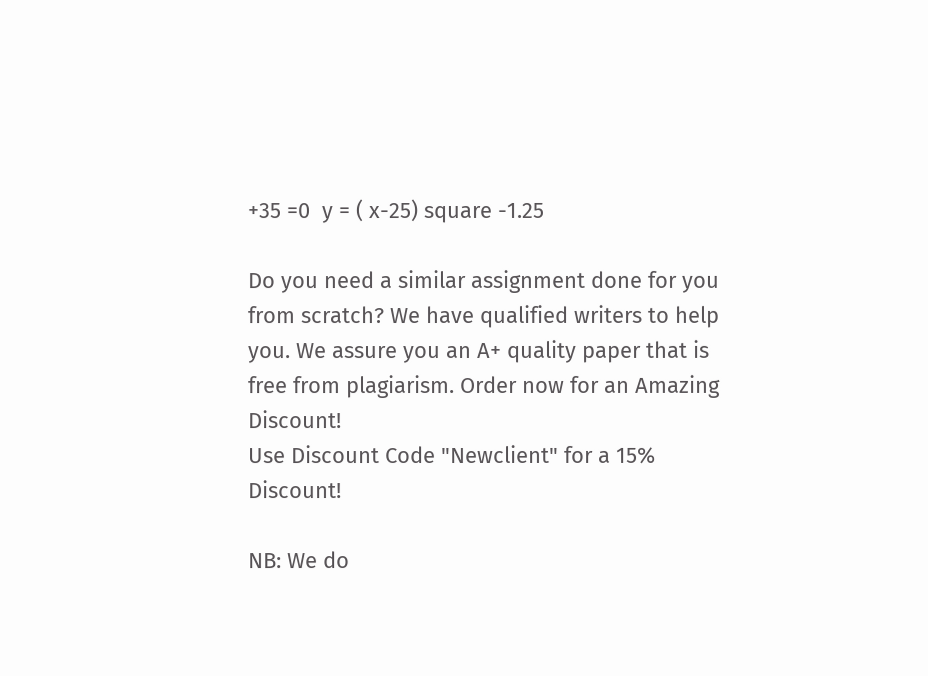+35 =0  y = ( x-25) square -1.25

Do you need a similar assignment done for you from scratch? We have qualified writers to help you. We assure you an A+ quality paper that is free from plagiarism. Order now for an Amazing Discount!
Use Discount Code "Newclient" for a 15% Discount!

NB: We do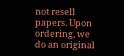not resell papers. Upon ordering, we do an original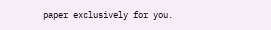paper exclusively for you.